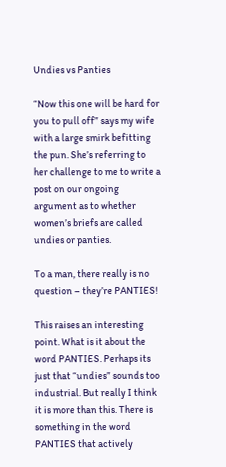Undies vs Panties

“Now this one will be hard for you to pull off” says my wife with a large smirk befitting the pun. She’s referring to her challenge to me to write a post on our ongoing argument as to whether women’s briefs are called undies or panties.

To a man, there really is no question – they’re PANTIES!

This raises an interesting point. What is it about the word PANTIES. Perhaps its just that “undies” sounds too industrial. But really I think it is more than this. There is something in the word PANTIES that actively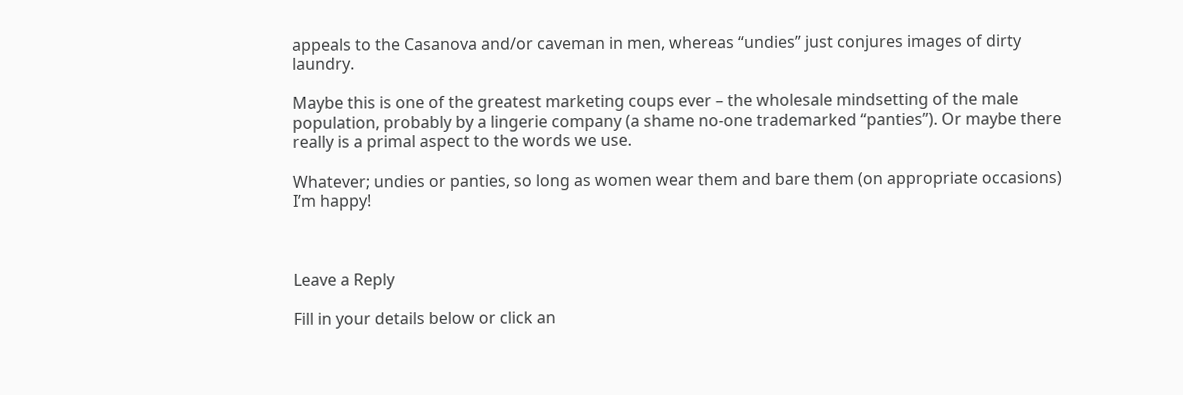appeals to the Casanova and/or caveman in men, whereas “undies” just conjures images of dirty laundry.

Maybe this is one of the greatest marketing coups ever – the wholesale mindsetting of the male population, probably by a lingerie company (a shame no-one trademarked “panties”). Or maybe there really is a primal aspect to the words we use.

Whatever; undies or panties, so long as women wear them and bare them (on appropriate occasions) I’m happy!



Leave a Reply

Fill in your details below or click an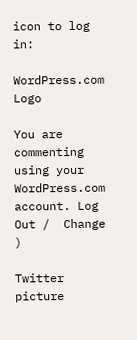icon to log in:

WordPress.com Logo

You are commenting using your WordPress.com account. Log Out /  Change )

Twitter picture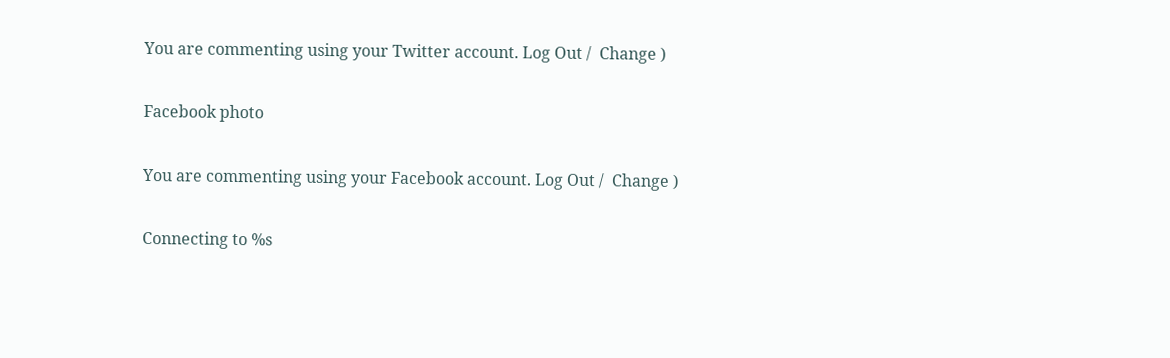You are commenting using your Twitter account. Log Out /  Change )

Facebook photo

You are commenting using your Facebook account. Log Out /  Change )

Connecting to %s